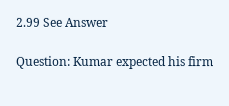2.99 See Answer

Question: Kumar expected his firm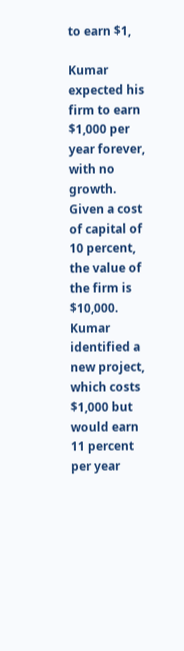to earn $1,

Kumar expected his firm to earn $1,000 per year forever, with no growth. Given a cost of capital of 10 percent, the value of the firm is $10,000. Kumar identified a new project, which costs $1,000 but would earn 11 percent per year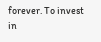forever. To invest in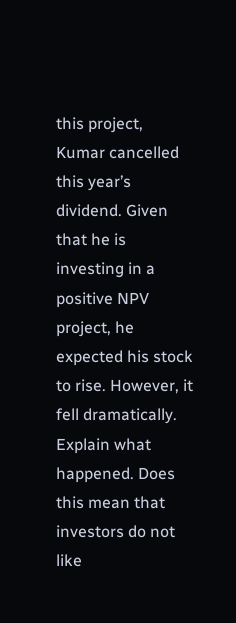this project, Kumar cancelled this year’s dividend. Given that he is investing in a positive NPV project, he expected his stock to rise. However, it fell dramatically. Explain what happened. Does this mean that investors do not like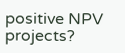positive NPV projects?